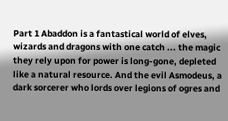Part 1 Abaddon is a fantastical world of elves, wizards and dragons with one catch ... the magic they rely upon for power is long-gone, depleted like a natural resource. And the evil Asmodeus, a dark sorcerer who lords over legions of ogres and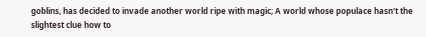goblins, has decided to invade another world ripe with magic; A world whose populace hasn't the slightest clue how to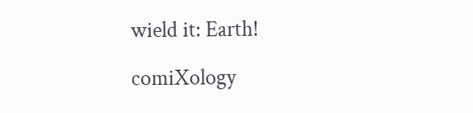wield it: Earth!

comiXology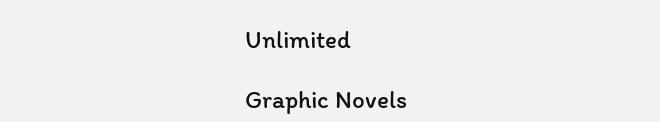Unlimited

Graphic Novels